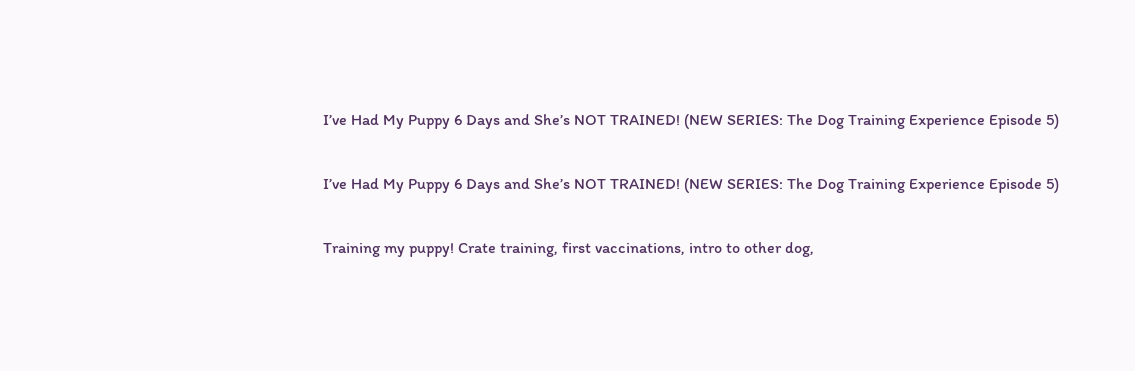I’ve Had My Puppy 6 Days and She’s NOT TRAINED! (NEW SERIES: The Dog Training Experience Episode 5)

I’ve Had My Puppy 6 Days and She’s NOT TRAINED! (NEW SERIES: The Dog Training Experience Episode 5)

Training my puppy! Crate training, first vaccinations, intro to other dog,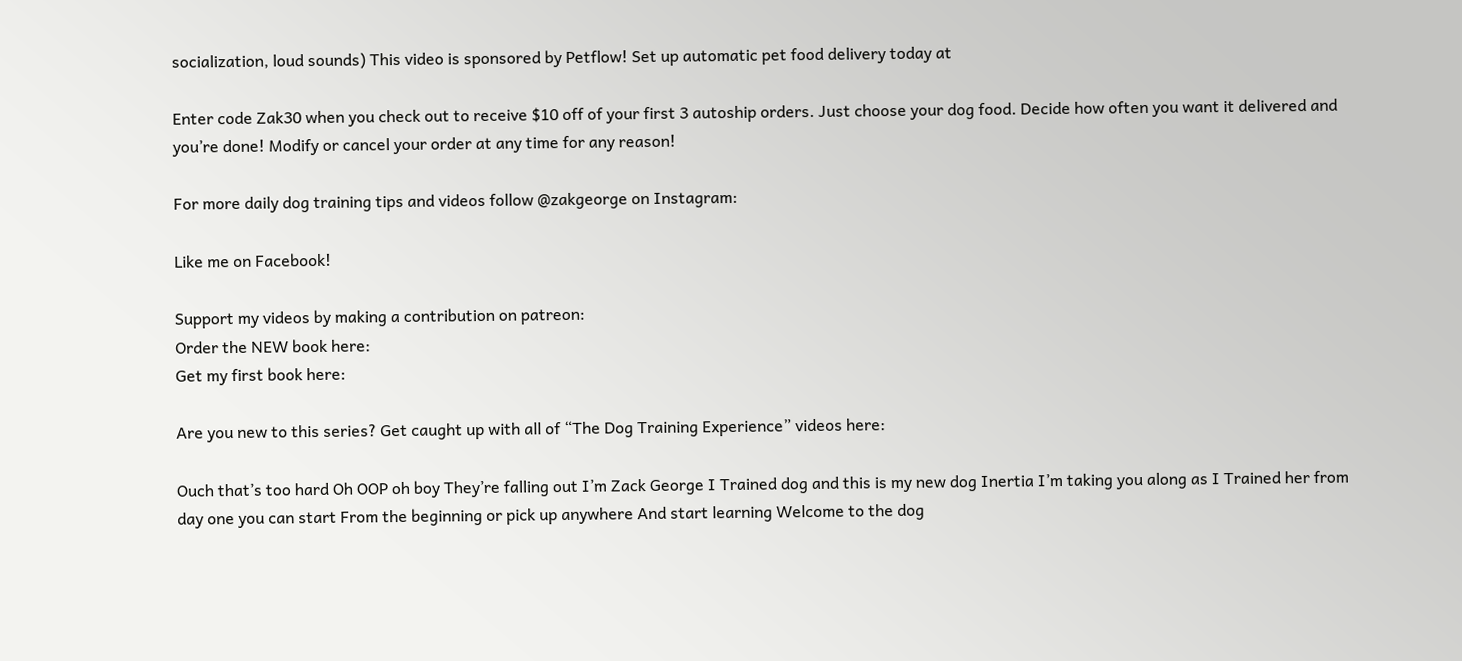socialization, loud sounds) This video is sponsored by Petflow! Set up automatic pet food delivery today at

Enter code Zak30 when you check out to receive $10 off of your first 3 autoship orders. Just choose your dog food. Decide how often you want it delivered and you’re done! Modify or cancel your order at any time for any reason!

For more daily dog training tips and videos follow @zakgeorge on Instagram:

Like me on Facebook!

Support my videos by making a contribution on patreon:
Order the NEW book here:
Get my first book here:

Are you new to this series? Get caught up with all of “The Dog Training Experience” videos here:

Ouch that’s too hard Oh OOP oh boy They’re falling out I’m Zack George I Trained dog and this is my new dog Inertia I’m taking you along as I Trained her from day one you can start From the beginning or pick up anywhere And start learning Welcome to the dog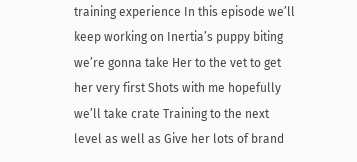training experience In this episode we’ll keep working on Inertia’s puppy biting we’re gonna take Her to the vet to get her very first Shots with me hopefully we’ll take crate Training to the next level as well as Give her lots of brand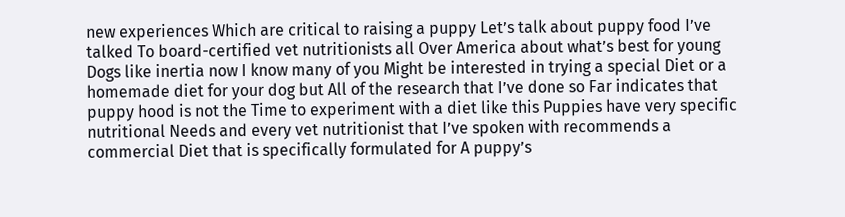new experiences Which are critical to raising a puppy Let’s talk about puppy food I’ve talked To board-certified vet nutritionists all Over America about what’s best for young Dogs like inertia now I know many of you Might be interested in trying a special Diet or a homemade diet for your dog but All of the research that I’ve done so Far indicates that puppy hood is not the Time to experiment with a diet like this Puppies have very specific nutritional Needs and every vet nutritionist that I’ve spoken with recommends a commercial Diet that is specifically formulated for A puppy’s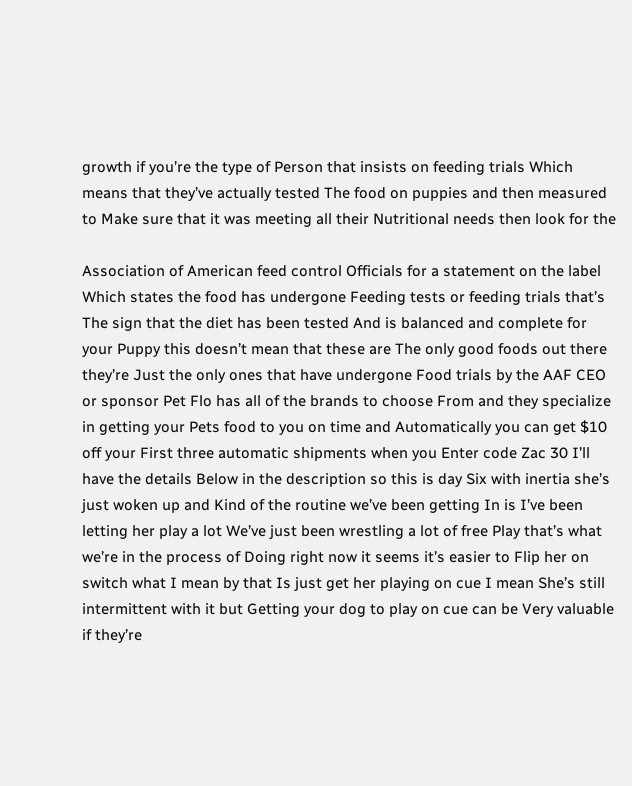growth if you’re the type of Person that insists on feeding trials Which means that they’ve actually tested The food on puppies and then measured to Make sure that it was meeting all their Nutritional needs then look for the

Association of American feed control Officials for a statement on the label Which states the food has undergone Feeding tests or feeding trials that’s The sign that the diet has been tested And is balanced and complete for your Puppy this doesn’t mean that these are The only good foods out there they’re Just the only ones that have undergone Food trials by the AAF CEO or sponsor Pet Flo has all of the brands to choose From and they specialize in getting your Pets food to you on time and Automatically you can get $10 off your First three automatic shipments when you Enter code Zac 30 I’ll have the details Below in the description so this is day Six with inertia she’s just woken up and Kind of the routine we’ve been getting In is I’ve been letting her play a lot We’ve just been wrestling a lot of free Play that’s what we’re in the process of Doing right now it seems it’s easier to Flip her on switch what I mean by that Is just get her playing on cue I mean She’s still intermittent with it but Getting your dog to play on cue can be Very valuable if they’re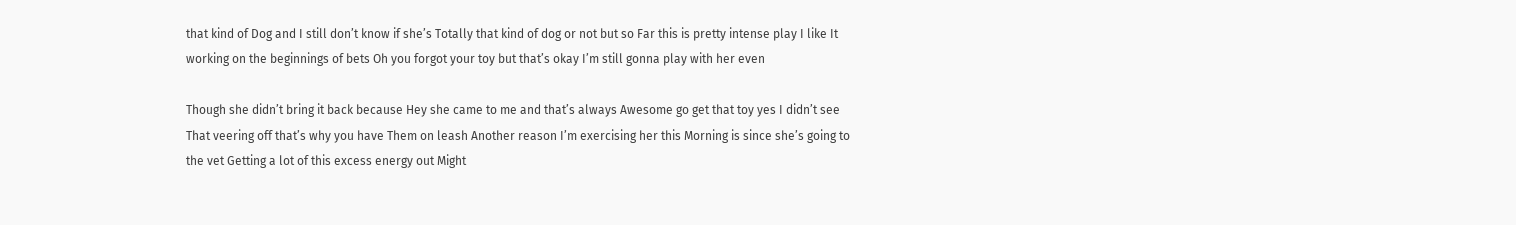that kind of Dog and I still don’t know if she’s Totally that kind of dog or not but so Far this is pretty intense play I like It working on the beginnings of bets Oh you forgot your toy but that’s okay I’m still gonna play with her even

Though she didn’t bring it back because Hey she came to me and that’s always Awesome go get that toy yes I didn’t see That veering off that’s why you have Them on leash Another reason I’m exercising her this Morning is since she’s going to the vet Getting a lot of this excess energy out Might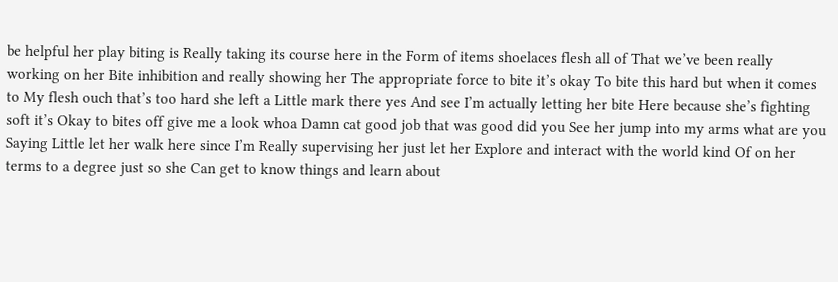be helpful her play biting is Really taking its course here in the Form of items shoelaces flesh all of That we’ve been really working on her Bite inhibition and really showing her The appropriate force to bite it’s okay To bite this hard but when it comes to My flesh ouch that’s too hard she left a Little mark there yes And see I’m actually letting her bite Here because she’s fighting soft it’s Okay to bites off give me a look whoa Damn cat good job that was good did you See her jump into my arms what are you Saying Little let her walk here since I’m Really supervising her just let her Explore and interact with the world kind Of on her terms to a degree just so she Can get to know things and learn about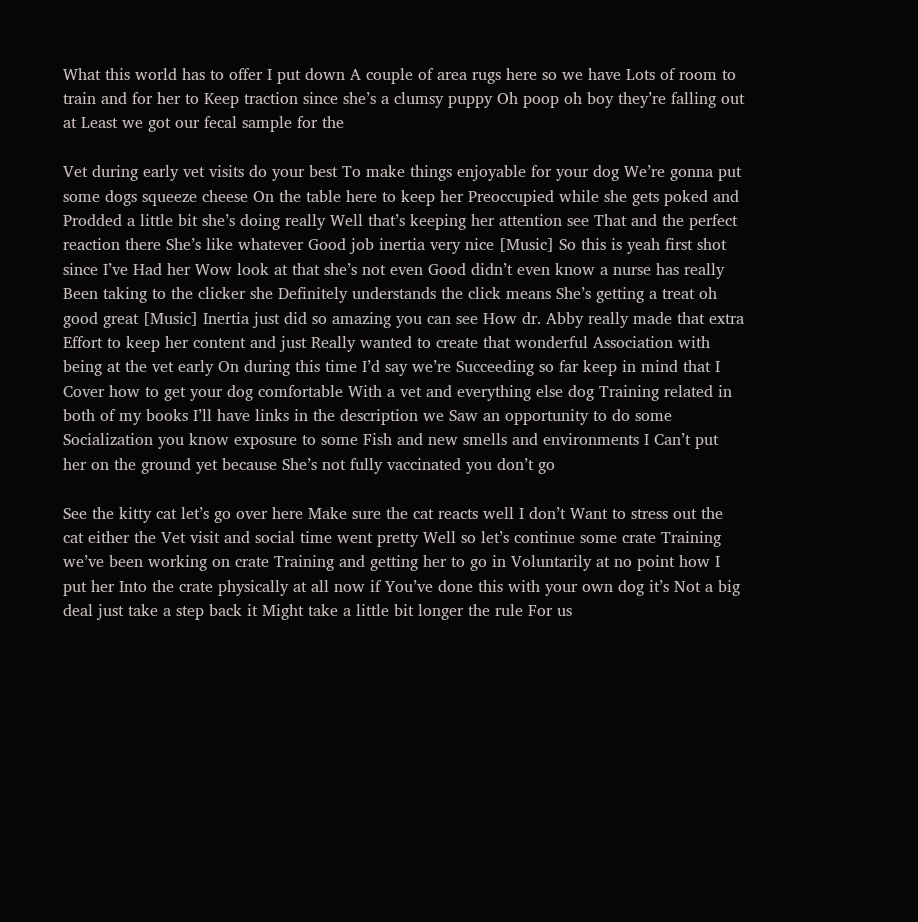What this world has to offer I put down A couple of area rugs here so we have Lots of room to train and for her to Keep traction since she’s a clumsy puppy Oh poop oh boy they’re falling out at Least we got our fecal sample for the

Vet during early vet visits do your best To make things enjoyable for your dog We’re gonna put some dogs squeeze cheese On the table here to keep her Preoccupied while she gets poked and Prodded a little bit she’s doing really Well that’s keeping her attention see That and the perfect reaction there She’s like whatever Good job inertia very nice [Music] So this is yeah first shot since I’ve Had her Wow look at that she’s not even Good didn’t even know a nurse has really Been taking to the clicker she Definitely understands the click means She’s getting a treat oh good great [Music] Inertia just did so amazing you can see How dr. Abby really made that extra Effort to keep her content and just Really wanted to create that wonderful Association with being at the vet early On during this time I’d say we’re Succeeding so far keep in mind that I Cover how to get your dog comfortable With a vet and everything else dog Training related in both of my books I’ll have links in the description we Saw an opportunity to do some Socialization you know exposure to some Fish and new smells and environments I Can’t put her on the ground yet because She’s not fully vaccinated you don’t go

See the kitty cat let’s go over here Make sure the cat reacts well I don’t Want to stress out the cat either the Vet visit and social time went pretty Well so let’s continue some crate Training we’ve been working on crate Training and getting her to go in Voluntarily at no point how I put her Into the crate physically at all now if You’ve done this with your own dog it’s Not a big deal just take a step back it Might take a little bit longer the rule For us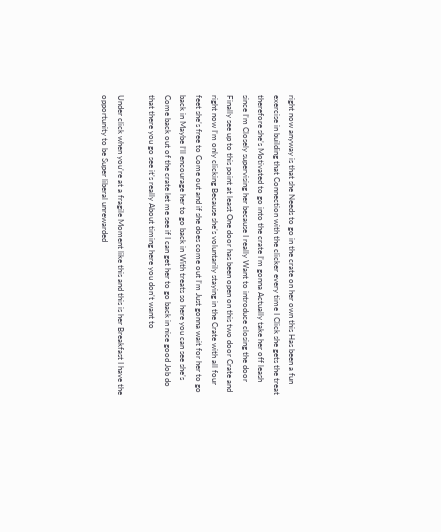right now anyway is that she Needs to go in the crate on her own this Has been a fun exercise in building that Connection with the clicker every time I Click she gets the treat therefore she’s Motivated to go into the crate I’m gonna Actually take her off leash since I’m Closely supervising her because I really Want to introduce closing the door Finally see up to this point at least One door has been open on this two door Crate and right now I’m only clicking Because she’s voluntarily staying in the Crate with all four feet she’s free to Come out and if she does come out I’m Just gonna wait for her to go back in Maybe I’ll encourage her to go back in With treats so here you can see she’s Come back out of the crate let me see if I can get her to go back in nice good Job do that there you go see it’s really About timing here you don’t want to

Under click when you’re at a fragile Moment like this and this is her Breakfast I have the opportunity to be Super liberal unrewarded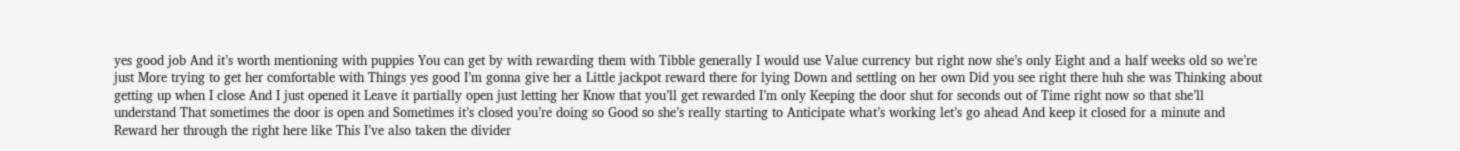yes good job And it’s worth mentioning with puppies You can get by with rewarding them with Tibble generally I would use Value currency but right now she’s only Eight and a half weeks old so we’re just More trying to get her comfortable with Things yes good I’m gonna give her a Little jackpot reward there for lying Down and settling on her own Did you see right there huh she was Thinking about getting up when I close And I just opened it Leave it partially open just letting her Know that you’ll get rewarded I’m only Keeping the door shut for seconds out of Time right now so that she’ll understand That sometimes the door is open and Sometimes it’s closed you’re doing so Good so she’s really starting to Anticipate what’s working let’s go ahead And keep it closed for a minute and Reward her through the right here like This I’ve also taken the divider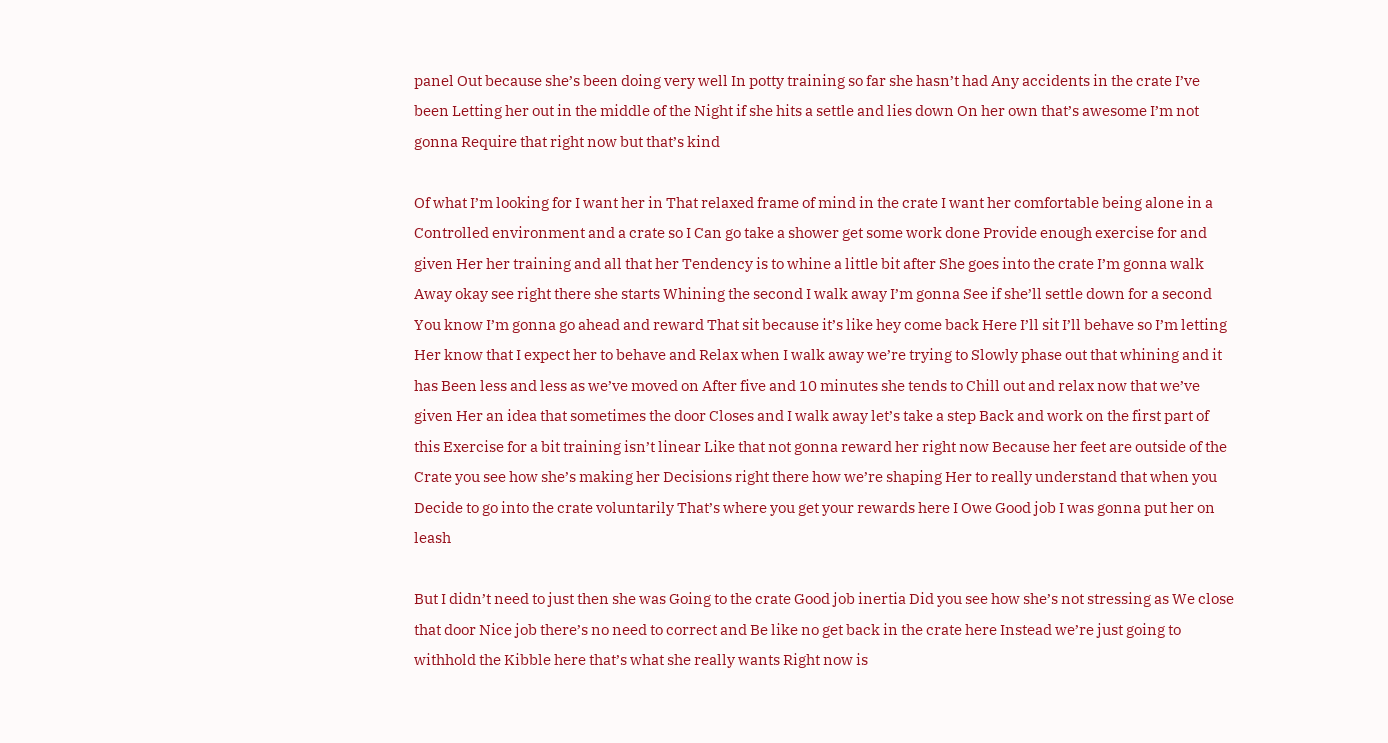panel Out because she’s been doing very well In potty training so far she hasn’t had Any accidents in the crate I’ve been Letting her out in the middle of the Night if she hits a settle and lies down On her own that’s awesome I’m not gonna Require that right now but that’s kind

Of what I’m looking for I want her in That relaxed frame of mind in the crate I want her comfortable being alone in a Controlled environment and a crate so I Can go take a shower get some work done Provide enough exercise for and given Her her training and all that her Tendency is to whine a little bit after She goes into the crate I’m gonna walk Away okay see right there she starts Whining the second I walk away I’m gonna See if she’ll settle down for a second You know I’m gonna go ahead and reward That sit because it’s like hey come back Here I’ll sit I’ll behave so I’m letting Her know that I expect her to behave and Relax when I walk away we’re trying to Slowly phase out that whining and it has Been less and less as we’ve moved on After five and 10 minutes she tends to Chill out and relax now that we’ve given Her an idea that sometimes the door Closes and I walk away let’s take a step Back and work on the first part of this Exercise for a bit training isn’t linear Like that not gonna reward her right now Because her feet are outside of the Crate you see how she’s making her Decisions right there how we’re shaping Her to really understand that when you Decide to go into the crate voluntarily That’s where you get your rewards here I Owe Good job I was gonna put her on leash

But I didn’t need to just then she was Going to the crate Good job inertia Did you see how she’s not stressing as We close that door Nice job there’s no need to correct and Be like no get back in the crate here Instead we’re just going to withhold the Kibble here that’s what she really wants Right now is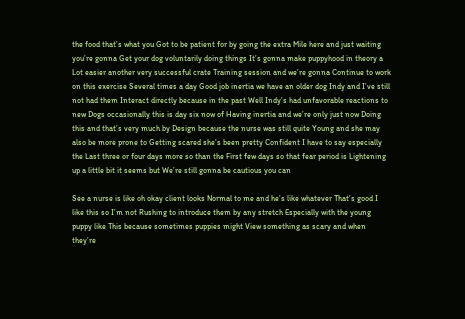the food that’s what you Got to be patient for by going the extra Mile here and just waiting you’re gonna Get your dog voluntarily doing things It’s gonna make puppyhood in theory a Lot easier another very successful crate Training session and we’re gonna Continue to work on this exercise Several times a day Good job inertia we have an older dog Indy and I’ve still not had them Interact directly because in the past Well Indy’s had unfavorable reactions to new Dogs occasionally this is day six now of Having inertia and we’re only just now Doing this and that’s very much by Design because the nurse was still quite Young and she may also be more prone to Getting scared she’s been pretty Confident I have to say especially the Last three or four days more so than the First few days so that fear period is Lightening up a little bit it seems but We’re still gonna be cautious you can

See a nurse is like oh okay client looks Normal to me and he’s like whatever That’s good I like this so I’m not Rushing to introduce them by any stretch Especially with the young puppy like This because sometimes puppies might View something as scary and when they’re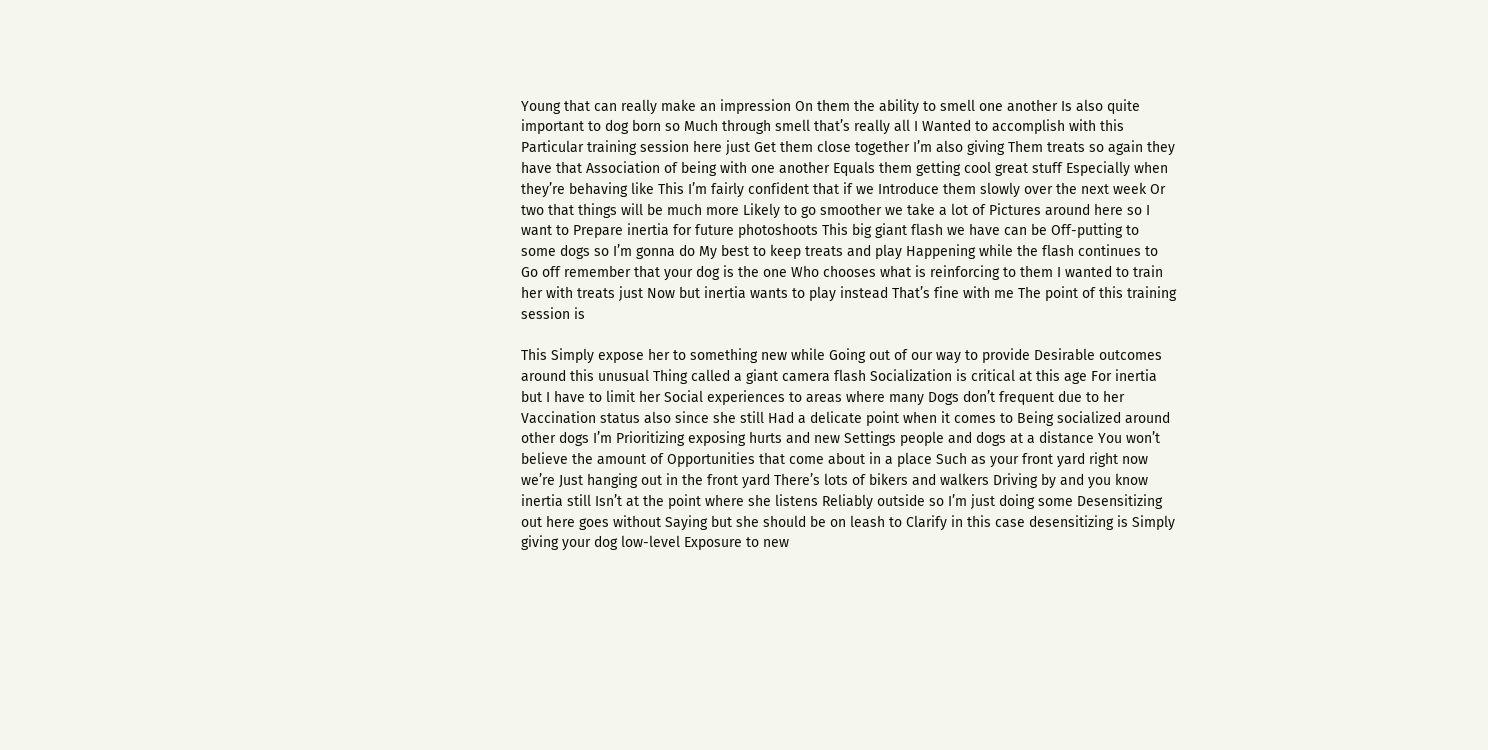Young that can really make an impression On them the ability to smell one another Is also quite important to dog born so Much through smell that’s really all I Wanted to accomplish with this Particular training session here just Get them close together I’m also giving Them treats so again they have that Association of being with one another Equals them getting cool great stuff Especially when they’re behaving like This I’m fairly confident that if we Introduce them slowly over the next week Or two that things will be much more Likely to go smoother we take a lot of Pictures around here so I want to Prepare inertia for future photoshoots This big giant flash we have can be Off-putting to some dogs so I’m gonna do My best to keep treats and play Happening while the flash continues to Go off remember that your dog is the one Who chooses what is reinforcing to them I wanted to train her with treats just Now but inertia wants to play instead That’s fine with me The point of this training session is

This Simply expose her to something new while Going out of our way to provide Desirable outcomes around this unusual Thing called a giant camera flash Socialization is critical at this age For inertia but I have to limit her Social experiences to areas where many Dogs don’t frequent due to her Vaccination status also since she still Had a delicate point when it comes to Being socialized around other dogs I’m Prioritizing exposing hurts and new Settings people and dogs at a distance You won’t believe the amount of Opportunities that come about in a place Such as your front yard right now we’re Just hanging out in the front yard There’s lots of bikers and walkers Driving by and you know inertia still Isn’t at the point where she listens Reliably outside so I’m just doing some Desensitizing out here goes without Saying but she should be on leash to Clarify in this case desensitizing is Simply giving your dog low-level Exposure to new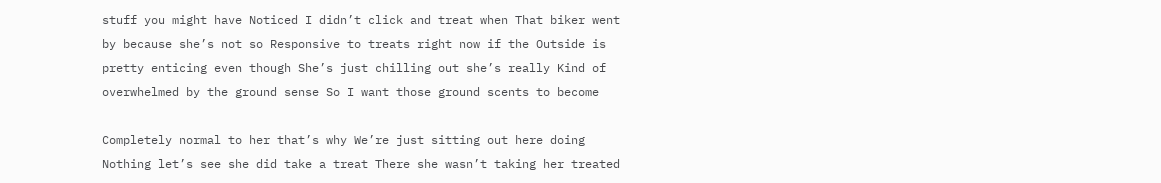stuff you might have Noticed I didn’t click and treat when That biker went by because she’s not so Responsive to treats right now if the Outside is pretty enticing even though She’s just chilling out she’s really Kind of overwhelmed by the ground sense So I want those ground scents to become

Completely normal to her that’s why We’re just sitting out here doing Nothing let’s see she did take a treat There she wasn’t taking her treated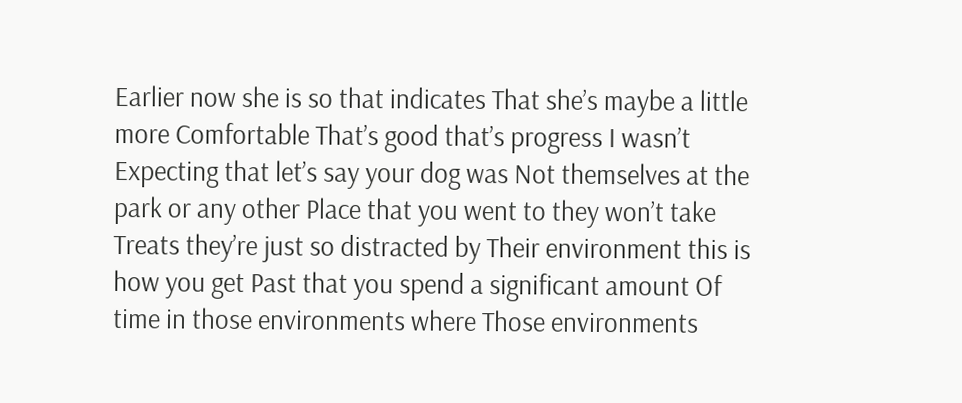Earlier now she is so that indicates That she’s maybe a little more Comfortable That’s good that’s progress I wasn’t Expecting that let’s say your dog was Not themselves at the park or any other Place that you went to they won’t take Treats they’re just so distracted by Their environment this is how you get Past that you spend a significant amount Of time in those environments where Those environments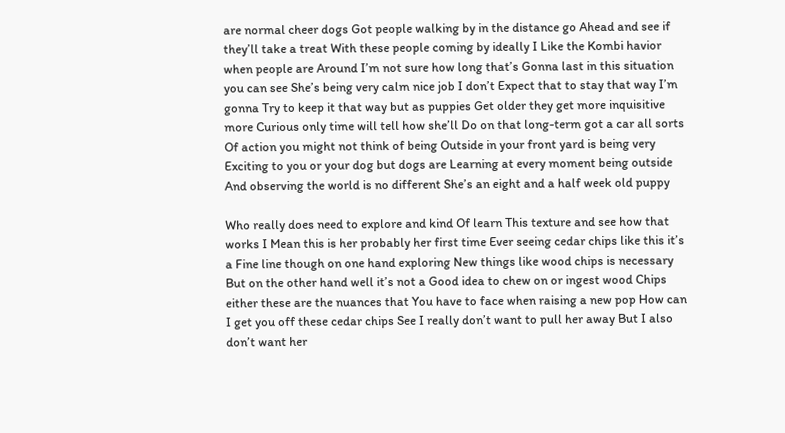are normal cheer dogs Got people walking by in the distance go Ahead and see if they’ll take a treat With these people coming by ideally I Like the Kombi havior when people are Around I’m not sure how long that’s Gonna last in this situation you can see She’s being very calm nice job I don’t Expect that to stay that way I’m gonna Try to keep it that way but as puppies Get older they get more inquisitive more Curious only time will tell how she’ll Do on that long-term got a car all sorts Of action you might not think of being Outside in your front yard is being very Exciting to you or your dog but dogs are Learning at every moment being outside And observing the world is no different She’s an eight and a half week old puppy

Who really does need to explore and kind Of learn This texture and see how that works I Mean this is her probably her first time Ever seeing cedar chips like this it’s a Fine line though on one hand exploring New things like wood chips is necessary But on the other hand well it’s not a Good idea to chew on or ingest wood Chips either these are the nuances that You have to face when raising a new pop How can I get you off these cedar chips See I really don’t want to pull her away But I also don’t want her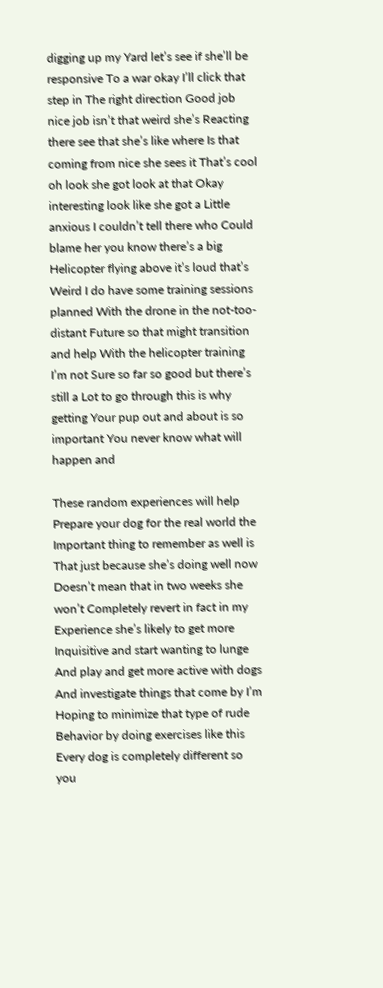digging up my Yard let’s see if she’ll be responsive To a war okay I’ll click that step in The right direction Good job nice job isn’t that weird she’s Reacting there see that she’s like where Is that coming from nice she sees it That’s cool oh look she got look at that Okay interesting look like she got a Little anxious I couldn’t tell there who Could blame her you know there’s a big Helicopter flying above it’s loud that’s Weird I do have some training sessions planned With the drone in the not-too-distant Future so that might transition and help With the helicopter training I’m not Sure so far so good but there’s still a Lot to go through this is why getting Your pup out and about is so important You never know what will happen and

These random experiences will help Prepare your dog for the real world the Important thing to remember as well is That just because she’s doing well now Doesn’t mean that in two weeks she won’t Completely revert in fact in my Experience she’s likely to get more Inquisitive and start wanting to lunge And play and get more active with dogs And investigate things that come by I’m Hoping to minimize that type of rude Behavior by doing exercises like this Every dog is completely different so you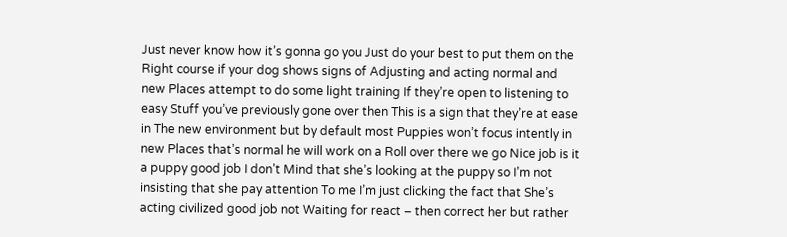Just never know how it’s gonna go you Just do your best to put them on the Right course if your dog shows signs of Adjusting and acting normal and new Places attempt to do some light training If they’re open to listening to easy Stuff you’ve previously gone over then This is a sign that they’re at ease in The new environment but by default most Puppies won’t focus intently in new Places that’s normal he will work on a Roll over there we go Nice job is it a puppy good job I don’t Mind that she’s looking at the puppy so I’m not insisting that she pay attention To me I’m just clicking the fact that She’s acting civilized good job not Waiting for react – then correct her but rather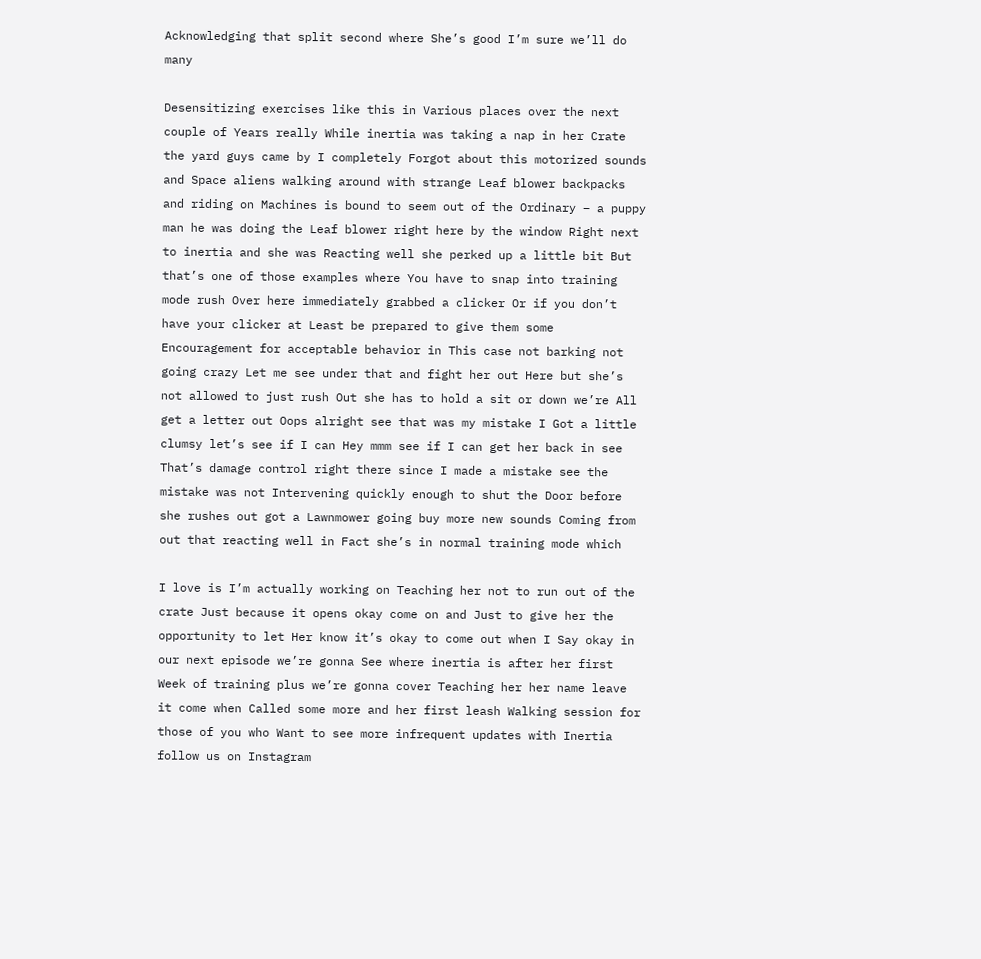Acknowledging that split second where She’s good I’m sure we’ll do many

Desensitizing exercises like this in Various places over the next couple of Years really While inertia was taking a nap in her Crate the yard guys came by I completely Forgot about this motorized sounds and Space aliens walking around with strange Leaf blower backpacks and riding on Machines is bound to seem out of the Ordinary – a puppy man he was doing the Leaf blower right here by the window Right next to inertia and she was Reacting well she perked up a little bit But that’s one of those examples where You have to snap into training mode rush Over here immediately grabbed a clicker Or if you don’t have your clicker at Least be prepared to give them some Encouragement for acceptable behavior in This case not barking not going crazy Let me see under that and fight her out Here but she’s not allowed to just rush Out she has to hold a sit or down we’re All get a letter out Oops alright see that was my mistake I Got a little clumsy let’s see if I can Hey mmm see if I can get her back in see That’s damage control right there since I made a mistake see the mistake was not Intervening quickly enough to shut the Door before she rushes out got a Lawnmower going buy more new sounds Coming from out that reacting well in Fact she’s in normal training mode which

I love is I’m actually working on Teaching her not to run out of the crate Just because it opens okay come on and Just to give her the opportunity to let Her know it’s okay to come out when I Say okay in our next episode we’re gonna See where inertia is after her first Week of training plus we’re gonna cover Teaching her her name leave it come when Called some more and her first leash Walking session for those of you who Want to see more infrequent updates with Inertia follow us on Instagram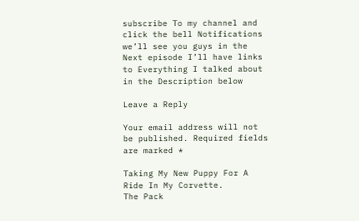subscribe To my channel and click the bell Notifications we’ll see you guys in the Next episode I’ll have links to Everything I talked about in the Description below

Leave a Reply

Your email address will not be published. Required fields are marked *

Taking My New Puppy For A Ride In My Corvette.
The Pack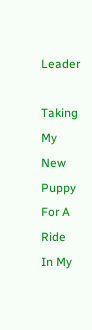Leader

Taking My New Puppy For A Ride In My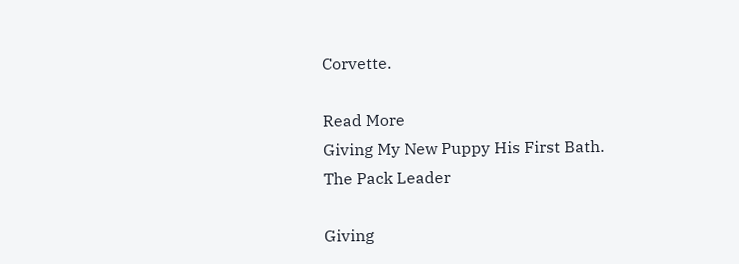Corvette.

Read More
Giving My New Puppy His First Bath.
The Pack Leader

Giving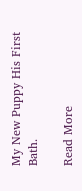My New Puppy His First Bath.

Read More